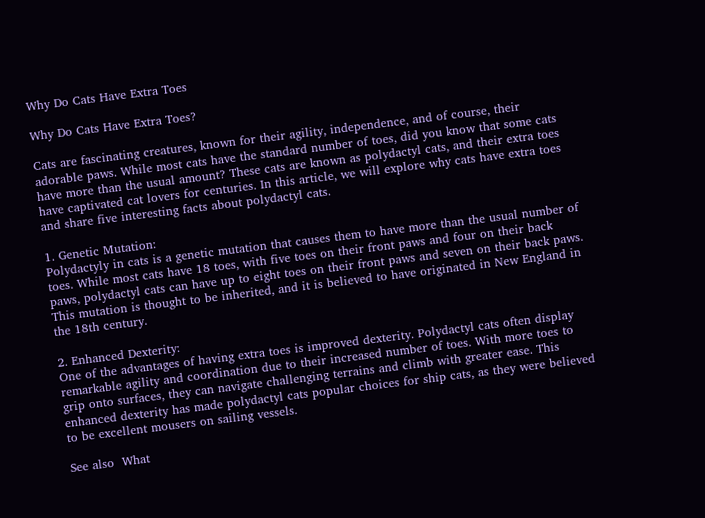Why Do Cats Have Extra Toes

Why Do Cats Have Extra Toes?

Cats are fascinating creatures, known for their agility, independence, and of course, their adorable paws. While most cats have the standard number of toes, did you know that some cats have more than the usual amount? These cats are known as polydactyl cats, and their extra toes have captivated cat lovers for centuries. In this article, we will explore why cats have extra toes and share five interesting facts about polydactyl cats.

1. Genetic Mutation:
Polydactyly in cats is a genetic mutation that causes them to have more than the usual number of toes. While most cats have 18 toes, with five toes on their front paws and four on their back paws, polydactyl cats can have up to eight toes on their front paws and seven on their back paws. This mutation is thought to be inherited, and it is believed to have originated in New England in the 18th century.

2. Enhanced Dexterity:
One of the advantages of having extra toes is improved dexterity. Polydactyl cats often display remarkable agility and coordination due to their increased number of toes. With more toes to grip onto surfaces, they can navigate challenging terrains and climb with greater ease. This enhanced dexterity has made polydactyl cats popular choices for ship cats, as they were believed to be excellent mousers on sailing vessels.

See also  What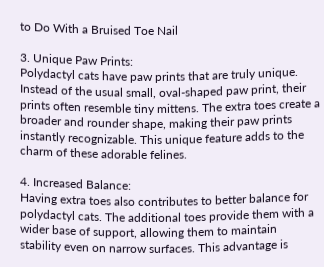to Do With a Bruised Toe Nail

3. Unique Paw Prints:
Polydactyl cats have paw prints that are truly unique. Instead of the usual small, oval-shaped paw print, their prints often resemble tiny mittens. The extra toes create a broader and rounder shape, making their paw prints instantly recognizable. This unique feature adds to the charm of these adorable felines.

4. Increased Balance:
Having extra toes also contributes to better balance for polydactyl cats. The additional toes provide them with a wider base of support, allowing them to maintain stability even on narrow surfaces. This advantage is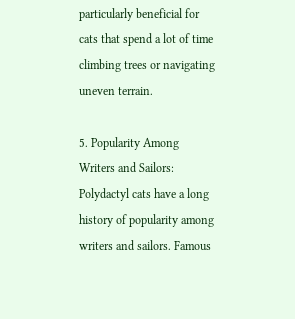particularly beneficial for cats that spend a lot of time climbing trees or navigating uneven terrain.

5. Popularity Among Writers and Sailors:
Polydactyl cats have a long history of popularity among writers and sailors. Famous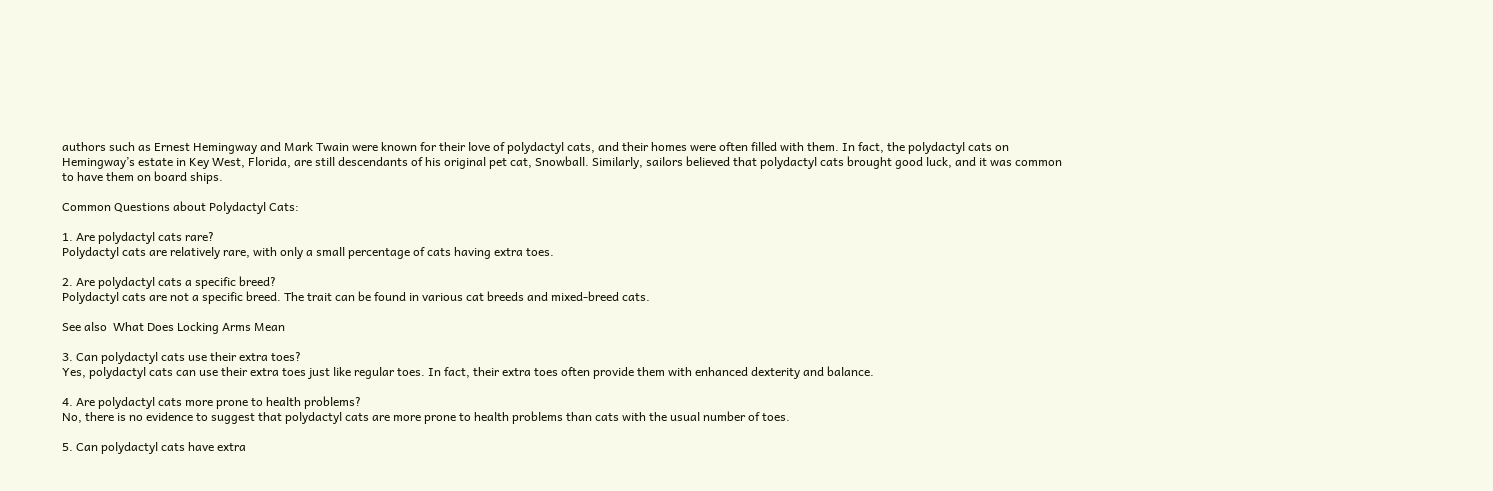authors such as Ernest Hemingway and Mark Twain were known for their love of polydactyl cats, and their homes were often filled with them. In fact, the polydactyl cats on Hemingway’s estate in Key West, Florida, are still descendants of his original pet cat, Snowball. Similarly, sailors believed that polydactyl cats brought good luck, and it was common to have them on board ships.

Common Questions about Polydactyl Cats:

1. Are polydactyl cats rare?
Polydactyl cats are relatively rare, with only a small percentage of cats having extra toes.

2. Are polydactyl cats a specific breed?
Polydactyl cats are not a specific breed. The trait can be found in various cat breeds and mixed-breed cats.

See also  What Does Locking Arms Mean

3. Can polydactyl cats use their extra toes?
Yes, polydactyl cats can use their extra toes just like regular toes. In fact, their extra toes often provide them with enhanced dexterity and balance.

4. Are polydactyl cats more prone to health problems?
No, there is no evidence to suggest that polydactyl cats are more prone to health problems than cats with the usual number of toes.

5. Can polydactyl cats have extra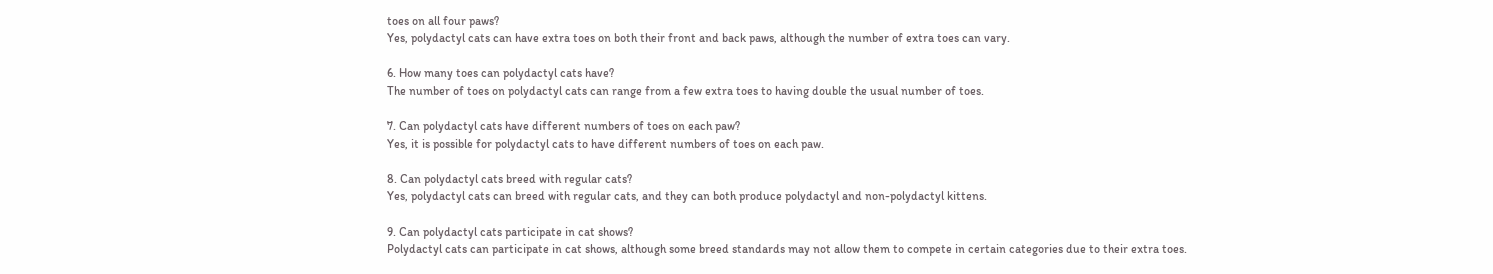toes on all four paws?
Yes, polydactyl cats can have extra toes on both their front and back paws, although the number of extra toes can vary.

6. How many toes can polydactyl cats have?
The number of toes on polydactyl cats can range from a few extra toes to having double the usual number of toes.

7. Can polydactyl cats have different numbers of toes on each paw?
Yes, it is possible for polydactyl cats to have different numbers of toes on each paw.

8. Can polydactyl cats breed with regular cats?
Yes, polydactyl cats can breed with regular cats, and they can both produce polydactyl and non-polydactyl kittens.

9. Can polydactyl cats participate in cat shows?
Polydactyl cats can participate in cat shows, although some breed standards may not allow them to compete in certain categories due to their extra toes.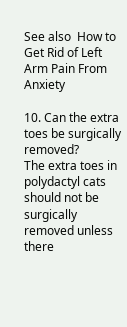See also  How to Get Rid of Left Arm Pain From Anxiety

10. Can the extra toes be surgically removed?
The extra toes in polydactyl cats should not be surgically removed unless there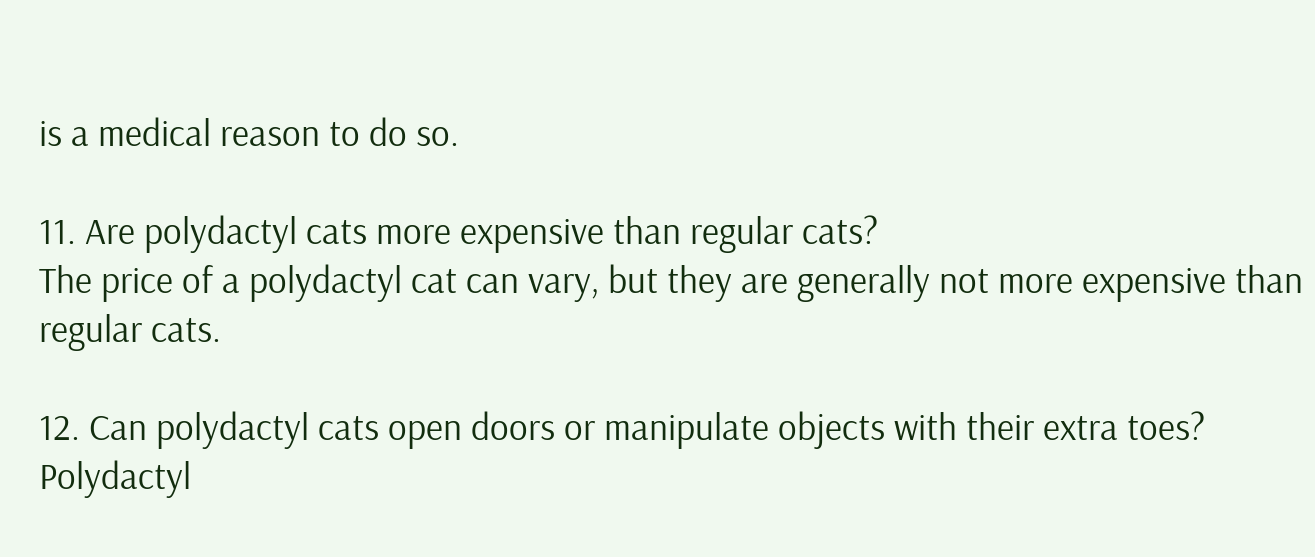is a medical reason to do so.

11. Are polydactyl cats more expensive than regular cats?
The price of a polydactyl cat can vary, but they are generally not more expensive than regular cats.

12. Can polydactyl cats open doors or manipulate objects with their extra toes?
Polydactyl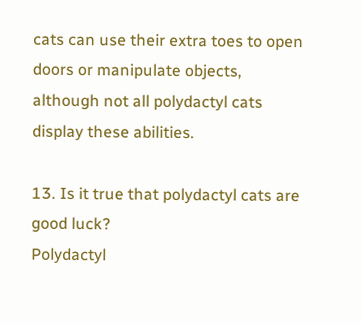cats can use their extra toes to open doors or manipulate objects, although not all polydactyl cats display these abilities.

13. Is it true that polydactyl cats are good luck?
Polydactyl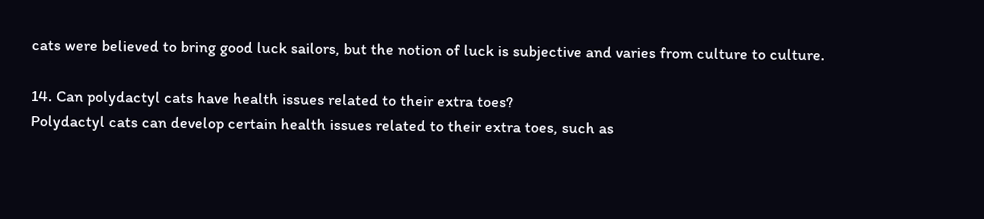cats were believed to bring good luck sailors, but the notion of luck is subjective and varies from culture to culture.

14. Can polydactyl cats have health issues related to their extra toes?
Polydactyl cats can develop certain health issues related to their extra toes, such as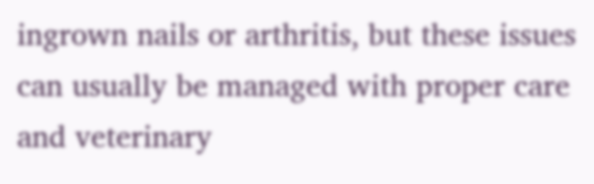ingrown nails or arthritis, but these issues can usually be managed with proper care and veterinary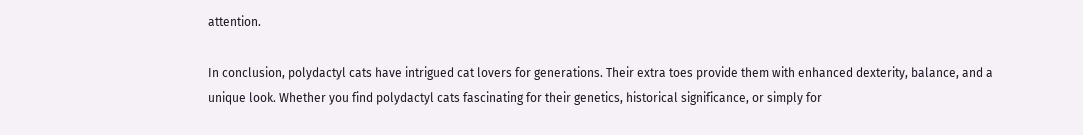attention.

In conclusion, polydactyl cats have intrigued cat lovers for generations. Their extra toes provide them with enhanced dexterity, balance, and a unique look. Whether you find polydactyl cats fascinating for their genetics, historical significance, or simply for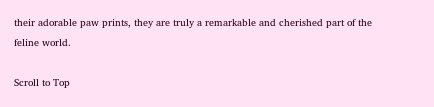their adorable paw prints, they are truly a remarkable and cherished part of the feline world.

Scroll to Top